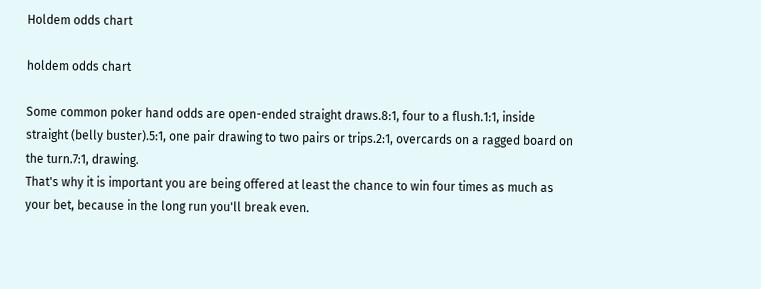Holdem odds chart

holdem odds chart

Some common poker hand odds are open-ended straight draws.8:1, four to a flush.1:1, inside straight (belly buster).5:1, one pair drawing to two pairs or trips.2:1, overcards on a ragged board on the turn.7:1, drawing.
That's why it is important you are being offered at least the chance to win four times as much as your bet, because in the long run you'll break even.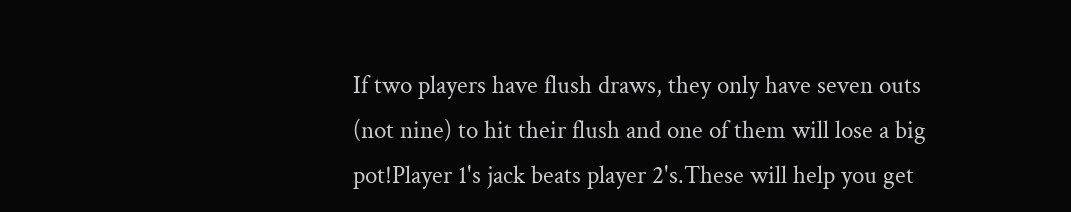If two players have flush draws, they only have seven outs (not nine) to hit their flush and one of them will lose a big pot!Player 1's jack beats player 2's.These will help you get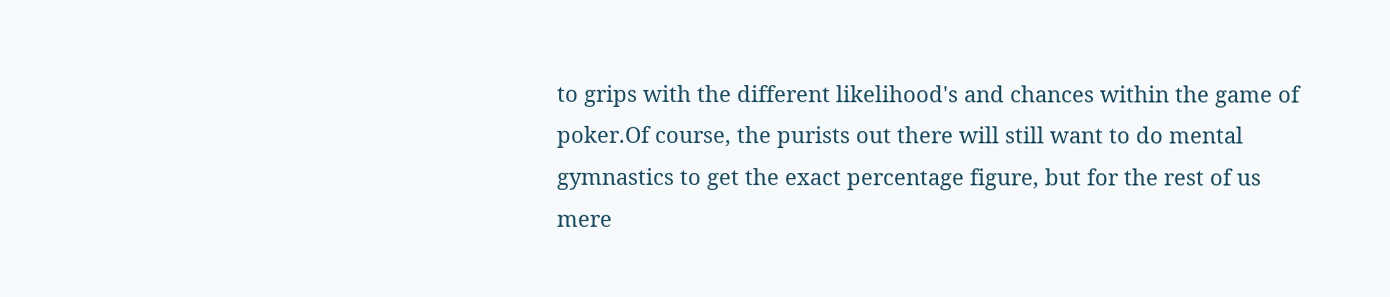to grips with the different likelihood's and chances within the game of poker.Of course, the purists out there will still want to do mental gymnastics to get the exact percentage figure, but for the rest of us mere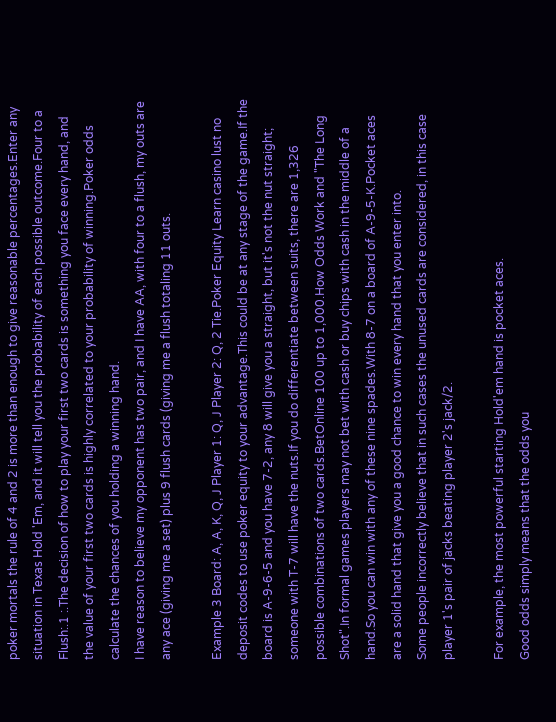poker mortals the rule of 4 and 2 is more than enough to give reasonable percentages.Enter any situation in Texas Hold 'Em, and it will tell you the probability of each possible outcome.Four to a Flush:.1 :.The decision of how to play your first two cards is something you face every hand, and the value of your first two cards is highly correlated to your probability of winning.Poker odds calculate the chances of you holding a winning hand.
I have reason to believe my opponent has two pair, and I have AA, with four to a flush, my outs are any ace (giving me a set) plus 9 flush cards (giving me a flush totaling 11 outs.

Example 3 Board: A, A, K, Q, J Player 1: Q, J Player 2: Q, 2 Tie.Poker Equity Learn casino lust no deposit codes to use poker equity to your advantage.This could be at any stage of the game.If the board is A-9-6-5 and you have 7-2, any 8 will give you a straight, but it's not the nut straight; someone with T-7 will have the nuts.If you do differentiate between suits, there are 1,326 possible combinations of two cards.BetOnline 100 up to 1,000.How Odds Work and "The Long Shot".In formal games players may not bet with cash or buy chips with cash in the middle of a hand.So you can win with any of these nine spades.With 8-7 on a board of A-9-5-K.Pocket aces are a solid hand that give you a good chance to win every hand that you enter into.
Some people incorrectly believe that in such cases the unused cards are considered, in this case player 1's pair of jacks beating player 2's jack/2.

For example, the most powerful starting Hold'em hand is pocket aces.
Good odds simply means that the odds you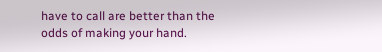have to call are better than the odds of making your hand.